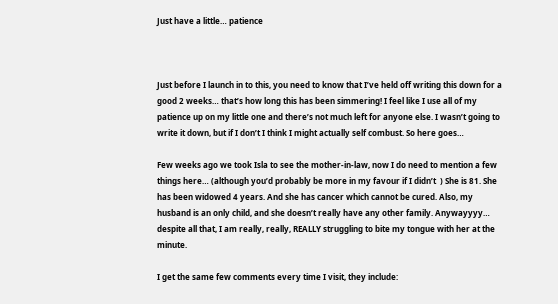Just have a little… patience



Just before I launch in to this, you need to know that I’ve held off writing this down for a good 2 weeks… that’s how long this has been simmering! I feel like I use all of my patience up on my little one and there’s not much left for anyone else. I wasn’t going to write it down, but if I don’t I think I might actually self combust. So here goes…

Few weeks ago we took Isla to see the mother-in-law, now I do need to mention a few things here… (although you’d probably be more in my favour if I didn’t  ) She is 81. She has been widowed 4 years. And she has cancer which cannot be cured. Also, my husband is an only child, and she doesn’t really have any other family. Anywayyyy… despite all that, I am really, really, REALLY struggling to bite my tongue with her at the minute.

I get the same few comments every time I visit, they include: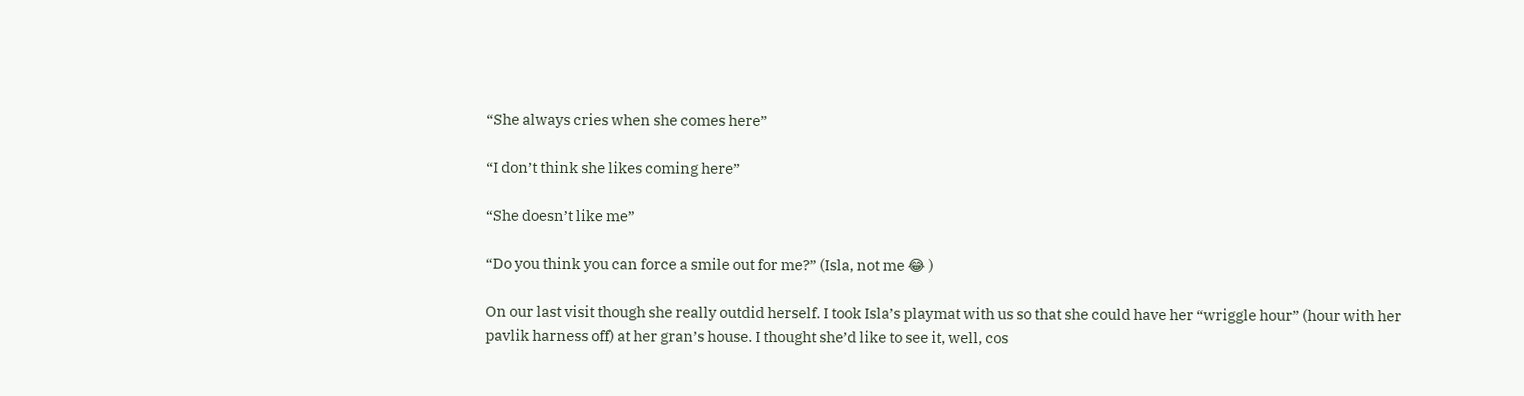“She always cries when she comes here”

“I don’t think she likes coming here”

“She doesn’t like me”

“Do you think you can force a smile out for me?” (Isla, not me 😂 )

On our last visit though she really outdid herself. I took Isla’s playmat with us so that she could have her “wriggle hour” (hour with her pavlik harness off) at her gran’s house. I thought she’d like to see it, well, cos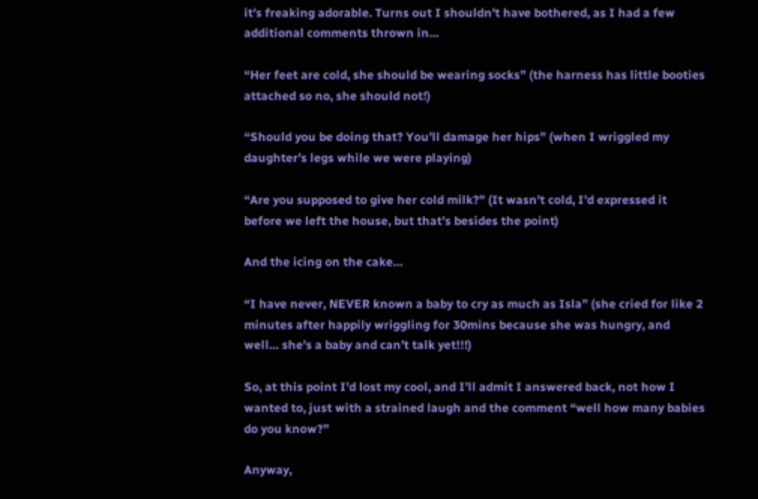it’s freaking adorable. Turns out I shouldn’t have bothered, as I had a few additional comments thrown in…

“Her feet are cold, she should be wearing socks” (the harness has little booties attached so no, she should not!)

“Should you be doing that? You’ll damage her hips” (when I wriggled my daughter’s legs while we were playing)

“Are you supposed to give her cold milk?” (It wasn’t cold, I’d expressed it before we left the house, but that’s besides the point)

And the icing on the cake…

“I have never, NEVER known a baby to cry as much as Isla” (she cried for like 2 minutes after happily wriggling for 30mins because she was hungry, and well… she’s a baby and can’t talk yet!!!)

So, at this point I’d lost my cool, and I’ll admit I answered back, not how I wanted to, just with a strained laugh and the comment “well how many babies do you know?”

Anyway,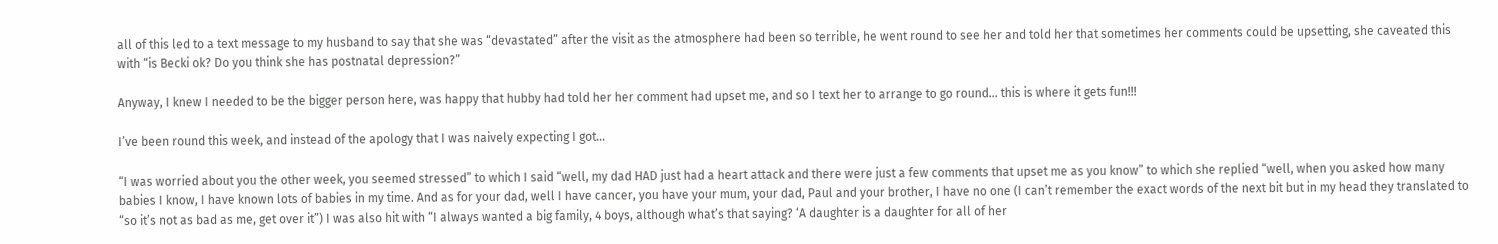all of this led to a text message to my husband to say that she was “devastated” after the visit as the atmosphere had been so terrible, he went round to see her and told her that sometimes her comments could be upsetting, she caveated this with “is Becki ok? Do you think she has postnatal depression?”

Anyway, I knew I needed to be the bigger person here, was happy that hubby had told her her comment had upset me, and so I text her to arrange to go round… this is where it gets fun!!!

I’ve been round this week, and instead of the apology that I was naively expecting I got…

“I was worried about you the other week, you seemed stressed” to which I said “well, my dad HAD just had a heart attack and there were just a few comments that upset me as you know” to which she replied “well, when you asked how many babies I know, I have known lots of babies in my time. And as for your dad, well I have cancer, you have your mum, your dad, Paul and your brother, I have no one (I can’t remember the exact words of the next bit but in my head they translated to “so it’s not as bad as me, get over it”) I was also hit with “I always wanted a big family, 4 boys, although what’s that saying? ‘A daughter is a daughter for all of her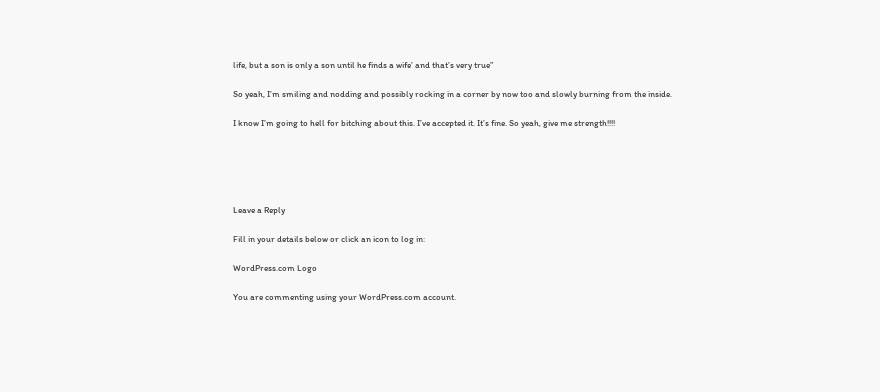life, but a son is only a son until he finds a wife’ and that’s very true”

So yeah, I’m smiling and nodding and possibly rocking in a corner by now too and slowly burning from the inside.

I know I’m going to hell for bitching about this. I’ve accepted it. It’s fine. So yeah, give me strength!!!!





Leave a Reply

Fill in your details below or click an icon to log in:

WordPress.com Logo

You are commenting using your WordPress.com account.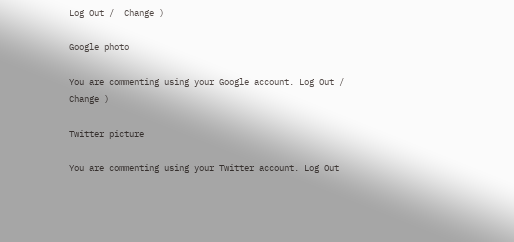Log Out /  Change )

Google photo

You are commenting using your Google account. Log Out /  Change )

Twitter picture

You are commenting using your Twitter account. Log Out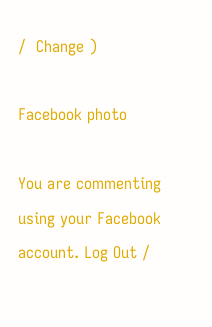/  Change )

Facebook photo

You are commenting using your Facebook account. Log Out /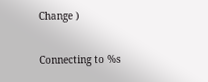Change )

Connecting to %s